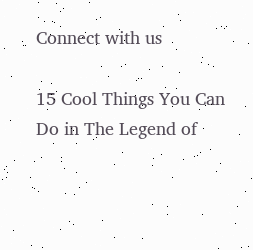Connect with us

15 Cool Things You Can Do in The Legend of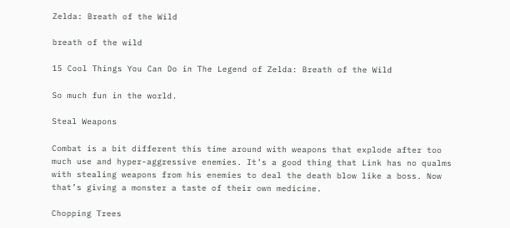Zelda: Breath of the Wild

breath of the wild

15 Cool Things You Can Do in The Legend of Zelda: Breath of the Wild

So much fun in the world.

Steal Weapons

Combat is a bit different this time around with weapons that explode after too much use and hyper-aggressive enemies. It’s a good thing that Link has no qualms with stealing weapons from his enemies to deal the death blow like a boss. Now that’s giving a monster a taste of their own medicine.

Chopping Trees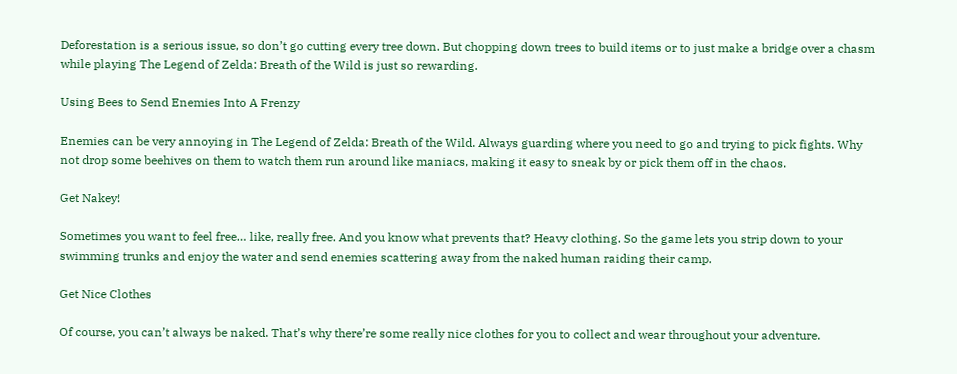Deforestation is a serious issue, so don’t go cutting every tree down. But chopping down trees to build items or to just make a bridge over a chasm while playing The Legend of Zelda: Breath of the Wild is just so rewarding.

Using Bees to Send Enemies Into A Frenzy

Enemies can be very annoying in The Legend of Zelda: Breath of the Wild. Always guarding where you need to go and trying to pick fights. Why not drop some beehives on them to watch them run around like maniacs, making it easy to sneak by or pick them off in the chaos.

Get Nakey!

Sometimes you want to feel free… like, really free. And you know what prevents that? Heavy clothing. So the game lets you strip down to your swimming trunks and enjoy the water and send enemies scattering away from the naked human raiding their camp.

Get Nice Clothes

Of course, you can’t always be naked. That’s why there’re some really nice clothes for you to collect and wear throughout your adventure.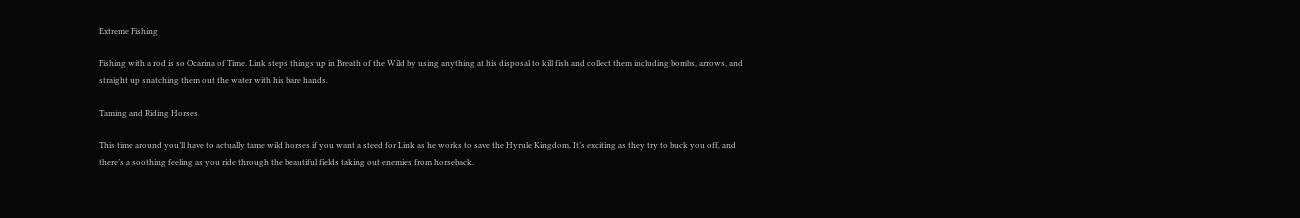Extreme Fishing

Fishing with a rod is so Ocarina of Time. Link steps things up in Breath of the Wild by using anything at his disposal to kill fish and collect them including bombs, arrows, and straight up snatching them out the water with his bare hands.

Taming and Riding Horses

This time around you’ll have to actually tame wild horses if you want a steed for Link as he works to save the Hyrule Kingdom. It’s exciting as they try to buck you off, and there’s a soothing feeling as you ride through the beautiful fields taking out enemies from horseback.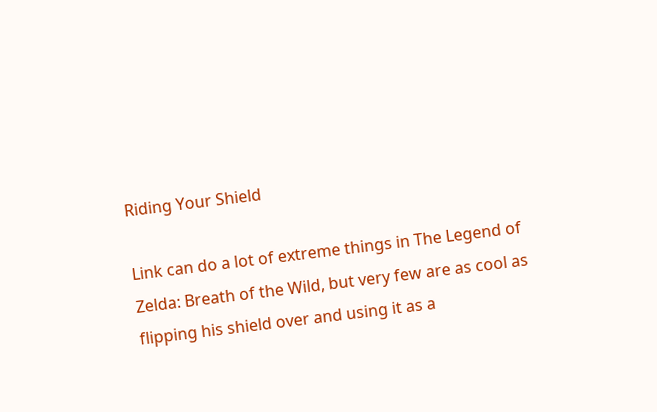Riding Your Shield

Link can do a lot of extreme things in The Legend of Zelda: Breath of the Wild, but very few are as cool as flipping his shield over and using it as a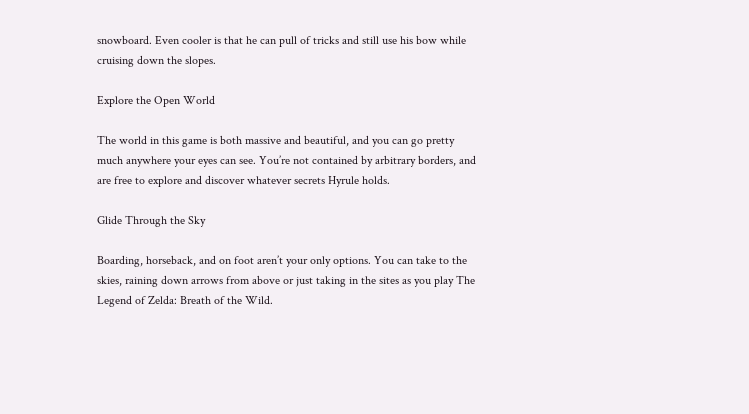snowboard. Even cooler is that he can pull of tricks and still use his bow while cruising down the slopes.

Explore the Open World

The world in this game is both massive and beautiful, and you can go pretty much anywhere your eyes can see. You’re not contained by arbitrary borders, and are free to explore and discover whatever secrets Hyrule holds.

Glide Through the Sky

Boarding, horseback, and on foot aren’t your only options. You can take to the skies, raining down arrows from above or just taking in the sites as you play The Legend of Zelda: Breath of the Wild.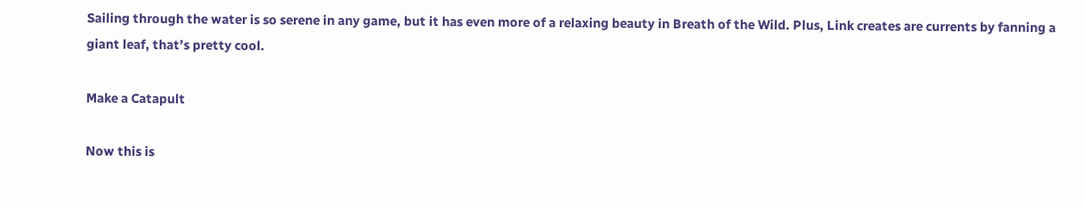Sailing through the water is so serene in any game, but it has even more of a relaxing beauty in Breath of the Wild. Plus, Link creates are currents by fanning a giant leaf, that’s pretty cool.

Make a Catapult

Now this is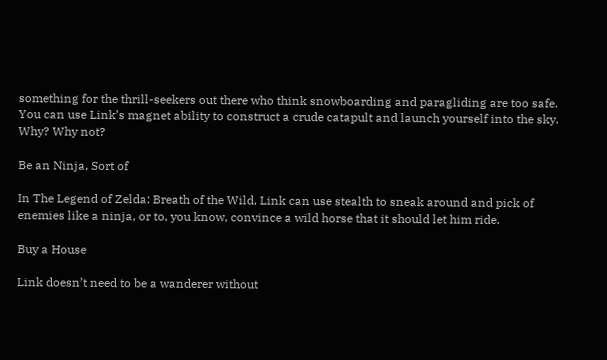something for the thrill-seekers out there who think snowboarding and paragliding are too safe. You can use Link’s magnet ability to construct a crude catapult and launch yourself into the sky. Why? Why not?

Be an Ninja, Sort of

In The Legend of Zelda: Breath of the Wild, Link can use stealth to sneak around and pick of enemies like a ninja, or to, you know, convince a wild horse that it should let him ride.

Buy a House

Link doesn’t need to be a wanderer without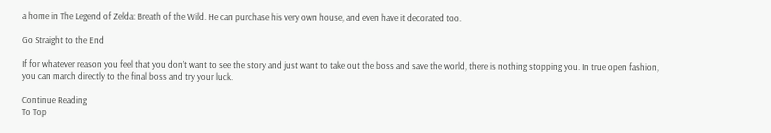a home in The Legend of Zelda: Breath of the Wild. He can purchase his very own house, and even have it decorated too.

Go Straight to the End

If for whatever reason you feel that you don’t want to see the story and just want to take out the boss and save the world, there is nothing stopping you. In true open fashion, you can march directly to the final boss and try your luck.

Continue Reading
To Top